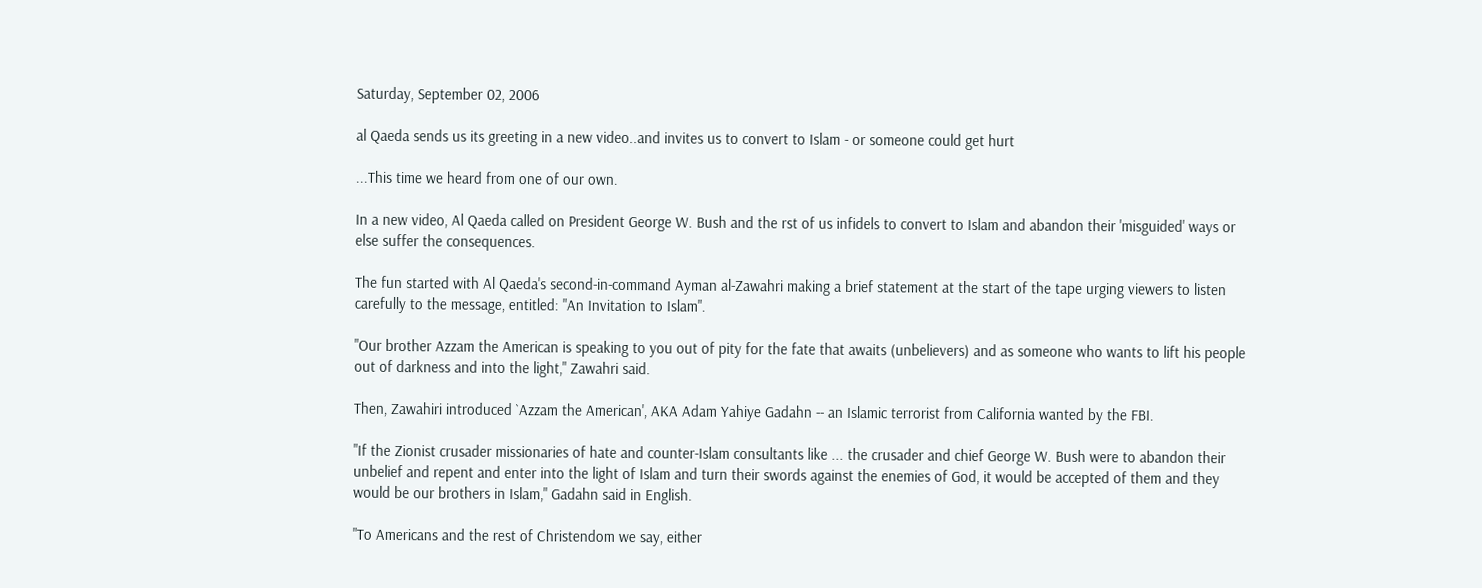Saturday, September 02, 2006

al Qaeda sends us its greeting in a new video..and invites us to convert to Islam - or someone could get hurt

...This time we heard from one of our own.

In a new video, Al Qaeda called on President George W. Bush and the rst of us infidels to convert to Islam and abandon their 'misguided' ways or else suffer the consequences.

The fun started with Al Qaeda's second-in-command Ayman al-Zawahri making a brief statement at the start of the tape urging viewers to listen carefully to the message, entitled: "An Invitation to Islam".

"Our brother Azzam the American is speaking to you out of pity for the fate that awaits (unbelievers) and as someone who wants to lift his people out of darkness and into the light," Zawahri said.

Then, Zawahiri introduced `Azzam the American', AKA Adam Yahiye Gadahn -- an Islamic terrorist from California wanted by the FBI.

"If the Zionist crusader missionaries of hate and counter-Islam consultants like ... the crusader and chief George W. Bush were to abandon their unbelief and repent and enter into the light of Islam and turn their swords against the enemies of God, it would be accepted of them and they would be our brothers in Islam," Gadahn said in English.

"To Americans and the rest of Christendom we say, either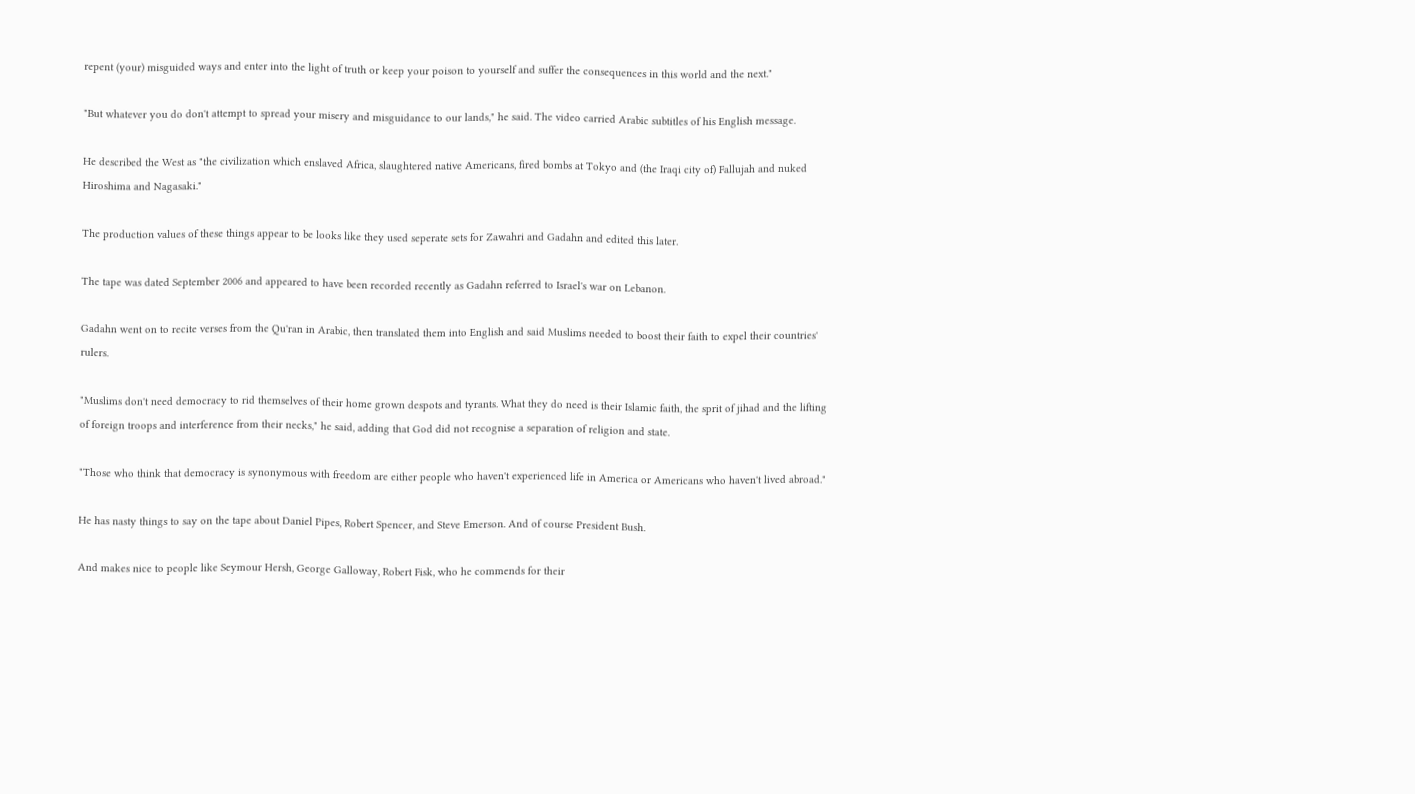repent (your) misguided ways and enter into the light of truth or keep your poison to yourself and suffer the consequences in this world and the next."

"But whatever you do don't attempt to spread your misery and misguidance to our lands," he said. The video carried Arabic subtitles of his English message.

He described the West as "the civilization which enslaved Africa, slaughtered native Americans, fired bombs at Tokyo and (the Iraqi city of) Fallujah and nuked Hiroshima and Nagasaki."

The production values of these things appear to be looks like they used seperate sets for Zawahri and Gadahn and edited this later.

The tape was dated September 2006 and appeared to have been recorded recently as Gadahn referred to Israel's war on Lebanon.

Gadahn went on to recite verses from the Qu'ran in Arabic, then translated them into English and said Muslims needed to boost their faith to expel their countries' rulers.

"Muslims don't need democracy to rid themselves of their home grown despots and tyrants. What they do need is their Islamic faith, the sprit of jihad and the lifting of foreign troops and interference from their necks," he said, adding that God did not recognise a separation of religion and state.

"Those who think that democracy is synonymous with freedom are either people who haven't experienced life in America or Americans who haven't lived abroad."

He has nasty things to say on the tape about Daniel Pipes, Robert Spencer, and Steve Emerson. And of course President Bush.

And makes nice to people like Seymour Hersh, George Galloway, Robert Fisk, who he commends for their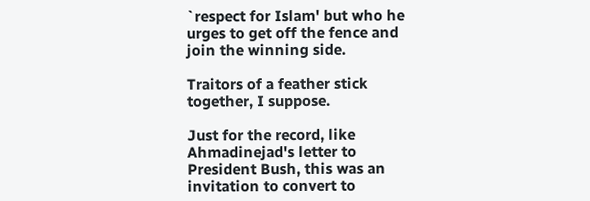`respect for Islam' but who he urges to get off the fence and join the winning side.

Traitors of a feather stick together, I suppose.

Just for the record, like Ahmadinejad's letter to President Bush, this was an invitation to convert to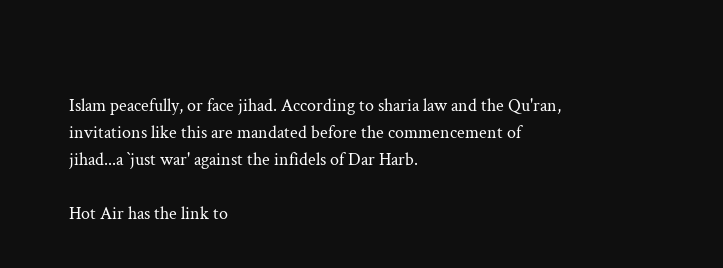Islam peacefully, or face jihad. According to sharia law and the Qu'ran, invitations like this are mandated before the commencement of jihad...a `just war' against the infidels of Dar Harb.

Hot Air has the link to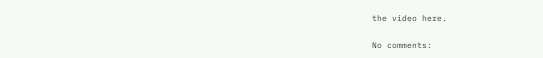the video here.

No comments: